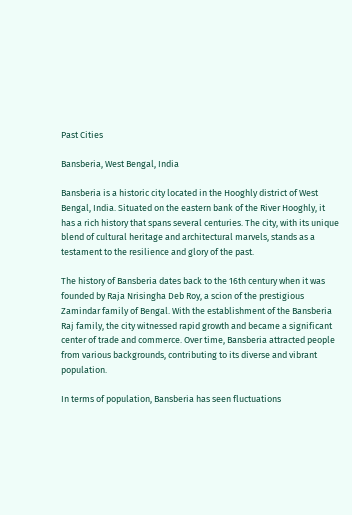Past Cities

Bansberia, West Bengal, India

Bansberia is a historic city located in the Hooghly district of West Bengal, India. Situated on the eastern bank of the River Hooghly, it has a rich history that spans several centuries. The city, with its unique blend of cultural heritage and architectural marvels, stands as a testament to the resilience and glory of the past.

The history of Bansberia dates back to the 16th century when it was founded by Raja Nrisingha Deb Roy, a scion of the prestigious Zamindar family of Bengal. With the establishment of the Bansberia Raj family, the city witnessed rapid growth and became a significant center of trade and commerce. Over time, Bansberia attracted people from various backgrounds, contributing to its diverse and vibrant population.

In terms of population, Bansberia has seen fluctuations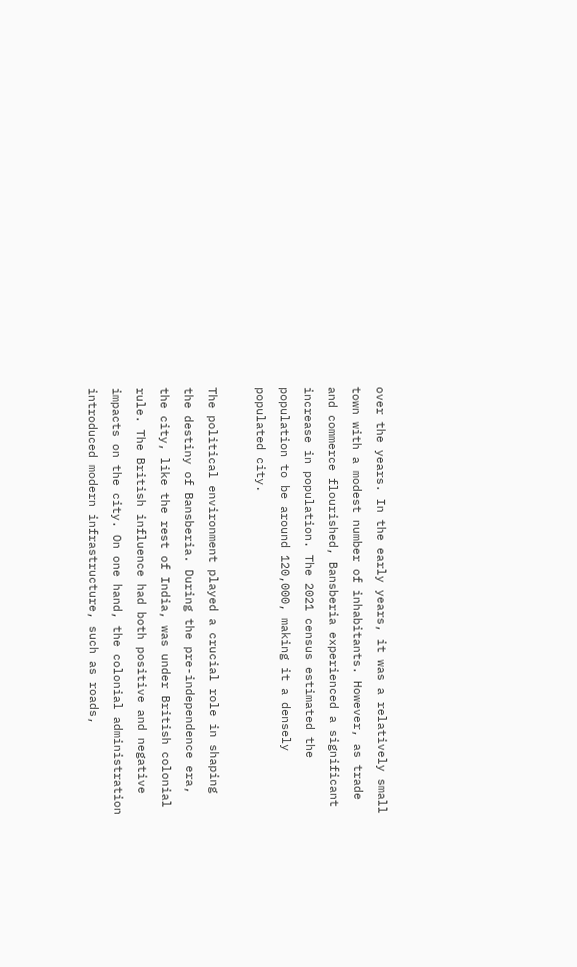over the years. In the early years, it was a relatively small town with a modest number of inhabitants. However, as trade and commerce flourished, Bansberia experienced a significant increase in population. The 2021 census estimated the population to be around 120,000, making it a densely populated city.

The political environment played a crucial role in shaping the destiny of Bansberia. During the pre-independence era, the city, like the rest of India, was under British colonial rule. The British influence had both positive and negative impacts on the city. On one hand, the colonial administration introduced modern infrastructure, such as roads,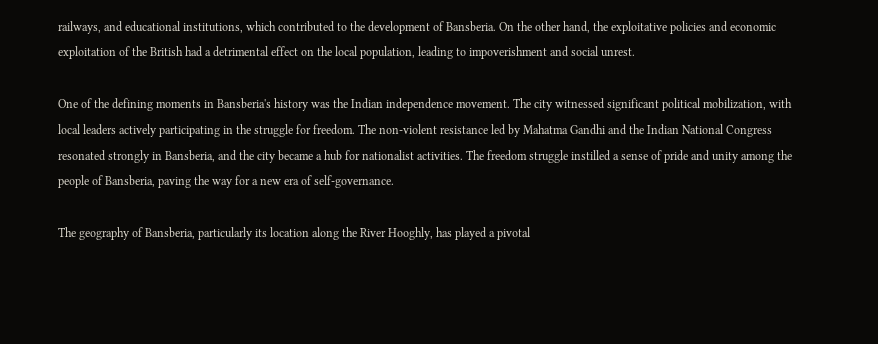railways, and educational institutions, which contributed to the development of Bansberia. On the other hand, the exploitative policies and economic exploitation of the British had a detrimental effect on the local population, leading to impoverishment and social unrest.

One of the defining moments in Bansberia's history was the Indian independence movement. The city witnessed significant political mobilization, with local leaders actively participating in the struggle for freedom. The non-violent resistance led by Mahatma Gandhi and the Indian National Congress resonated strongly in Bansberia, and the city became a hub for nationalist activities. The freedom struggle instilled a sense of pride and unity among the people of Bansberia, paving the way for a new era of self-governance.

The geography of Bansberia, particularly its location along the River Hooghly, has played a pivotal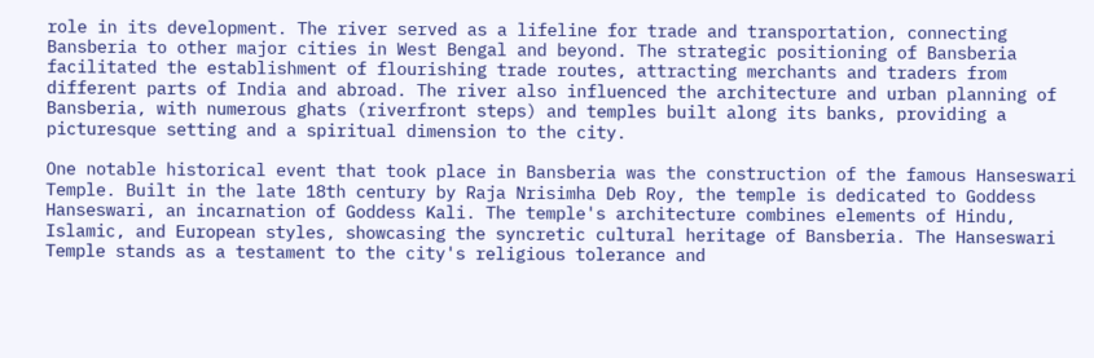role in its development. The river served as a lifeline for trade and transportation, connecting Bansberia to other major cities in West Bengal and beyond. The strategic positioning of Bansberia facilitated the establishment of flourishing trade routes, attracting merchants and traders from different parts of India and abroad. The river also influenced the architecture and urban planning of Bansberia, with numerous ghats (riverfront steps) and temples built along its banks, providing a picturesque setting and a spiritual dimension to the city.

One notable historical event that took place in Bansberia was the construction of the famous Hanseswari Temple. Built in the late 18th century by Raja Nrisimha Deb Roy, the temple is dedicated to Goddess Hanseswari, an incarnation of Goddess Kali. The temple's architecture combines elements of Hindu, Islamic, and European styles, showcasing the syncretic cultural heritage of Bansberia. The Hanseswari Temple stands as a testament to the city's religious tolerance and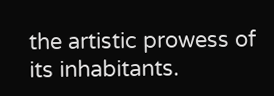the artistic prowess of its inhabitants.